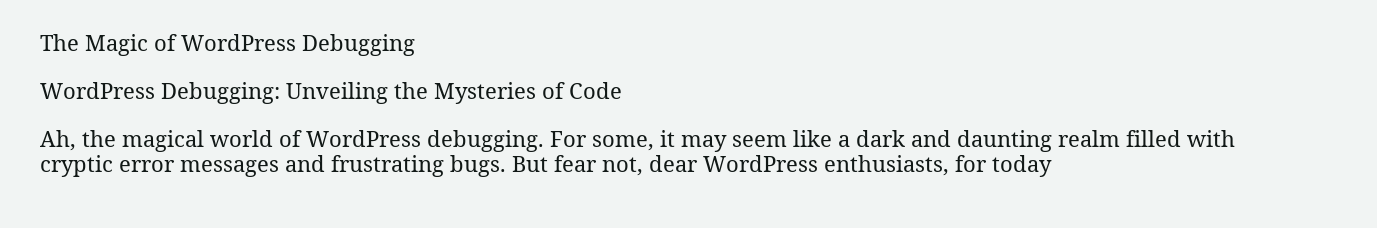The Magic of WordPress Debugging

WordPress Debugging: Unveiling the Mysteries of Code

Ah, the magical world of WordPress debugging. For some, it may seem like a dark and daunting realm filled with cryptic error messages and frustrating bugs. But fear not, dear WordPress enthusiasts, for today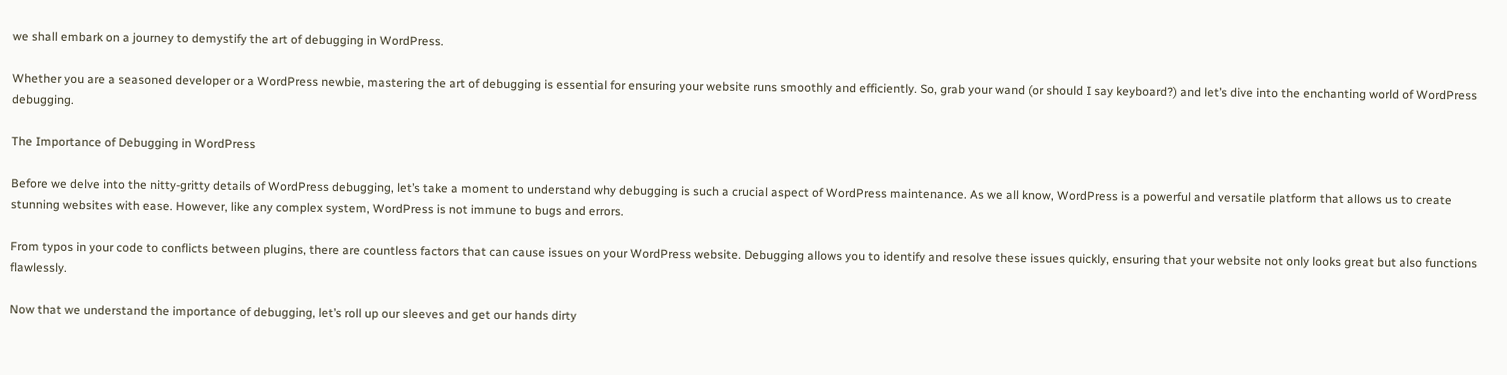we shall embark on a journey to demystify the art of debugging in WordPress.

Whether you are a seasoned developer or a WordPress newbie, mastering the art of debugging is essential for ensuring your website runs smoothly and efficiently. So, grab your wand (or should I say keyboard?) and let’s dive into the enchanting world of WordPress debugging.

The Importance of Debugging in WordPress

Before we delve into the nitty-gritty details of WordPress debugging, let’s take a moment to understand why debugging is such a crucial aspect of WordPress maintenance. As we all know, WordPress is a powerful and versatile platform that allows us to create stunning websites with ease. However, like any complex system, WordPress is not immune to bugs and errors.

From typos in your code to conflicts between plugins, there are countless factors that can cause issues on your WordPress website. Debugging allows you to identify and resolve these issues quickly, ensuring that your website not only looks great but also functions flawlessly.

Now that we understand the importance of debugging, let’s roll up our sleeves and get our hands dirty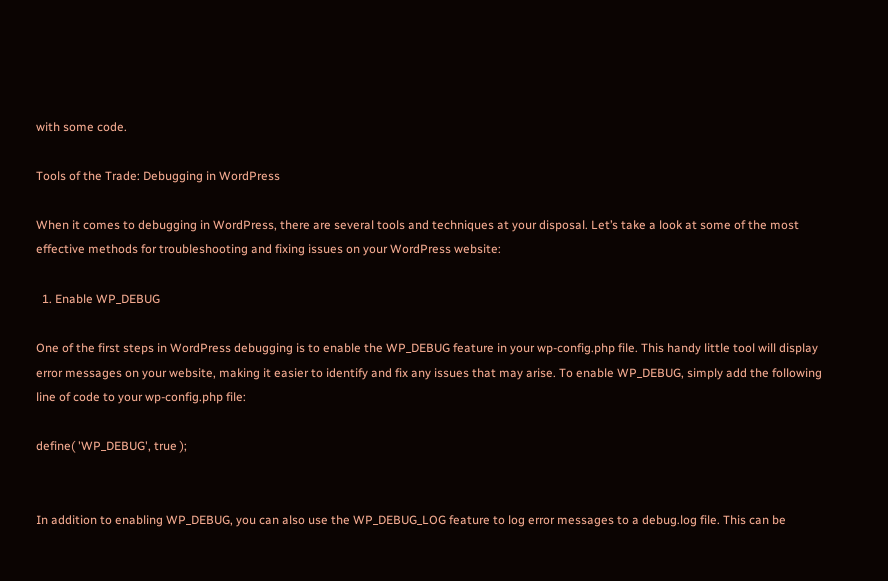with some code.

Tools of the Trade: Debugging in WordPress

When it comes to debugging in WordPress, there are several tools and techniques at your disposal. Let’s take a look at some of the most effective methods for troubleshooting and fixing issues on your WordPress website:

  1. Enable WP_DEBUG

One of the first steps in WordPress debugging is to enable the WP_DEBUG feature in your wp-config.php file. This handy little tool will display error messages on your website, making it easier to identify and fix any issues that may arise. To enable WP_DEBUG, simply add the following line of code to your wp-config.php file:

define( 'WP_DEBUG', true );


In addition to enabling WP_DEBUG, you can also use the WP_DEBUG_LOG feature to log error messages to a debug.log file. This can be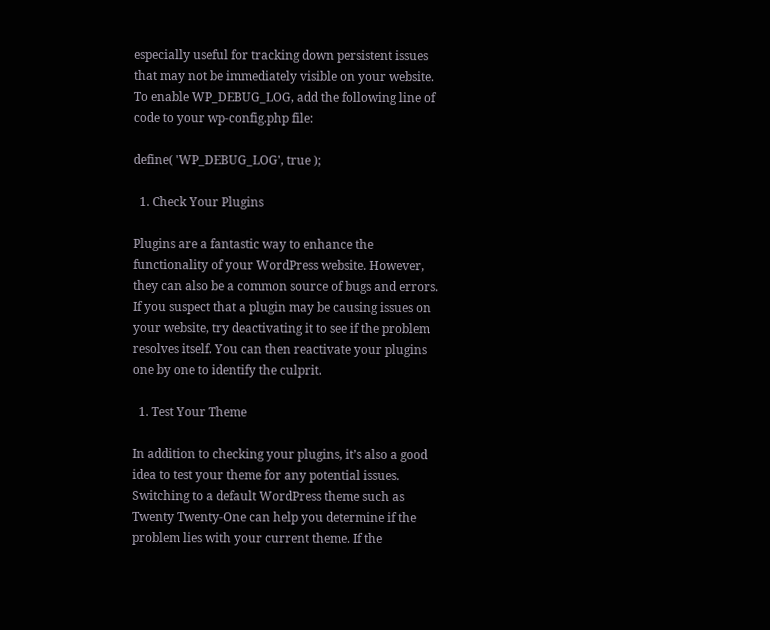especially useful for tracking down persistent issues that may not be immediately visible on your website. To enable WP_DEBUG_LOG, add the following line of code to your wp-config.php file:

define( 'WP_DEBUG_LOG', true );

  1. Check Your Plugins

Plugins are a fantastic way to enhance the functionality of your WordPress website. However, they can also be a common source of bugs and errors. If you suspect that a plugin may be causing issues on your website, try deactivating it to see if the problem resolves itself. You can then reactivate your plugins one by one to identify the culprit.

  1. Test Your Theme

In addition to checking your plugins, it’s also a good idea to test your theme for any potential issues. Switching to a default WordPress theme such as Twenty Twenty-One can help you determine if the problem lies with your current theme. If the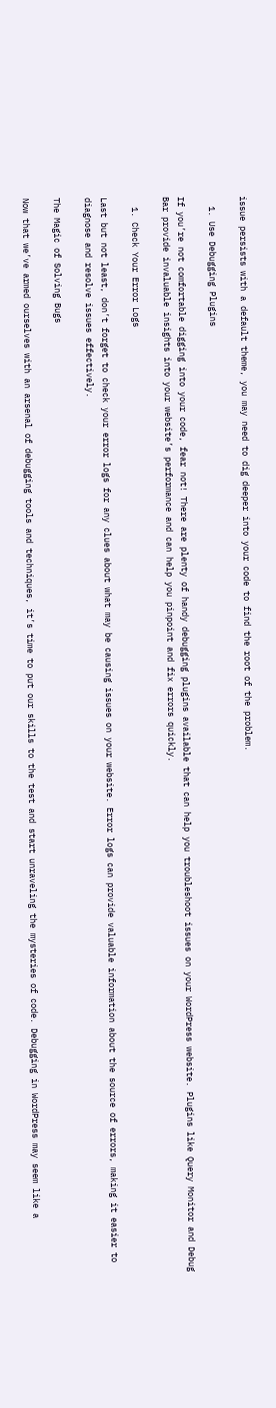issue persists with a default theme, you may need to dig deeper into your code to find the root of the problem.

  1. Use Debugging Plugins

If you’re not comfortable digging into your code, fear not! There are plenty of handy debugging plugins available that can help you troubleshoot issues on your WordPress website. Plugins like Query Monitor and Debug Bar provide invaluable insights into your website’s performance and can help you pinpoint and fix errors quickly.

  1. Check Your Error Logs

Last but not least, don’t forget to check your error logs for any clues about what may be causing issues on your website. Error logs can provide valuable information about the source of errors, making it easier to diagnose and resolve issues effectively.

The Magic of Solving Bugs

Now that we’ve armed ourselves with an arsenal of debugging tools and techniques, it’s time to put our skills to the test and start unraveling the mysteries of code. Debugging in WordPress may seem like a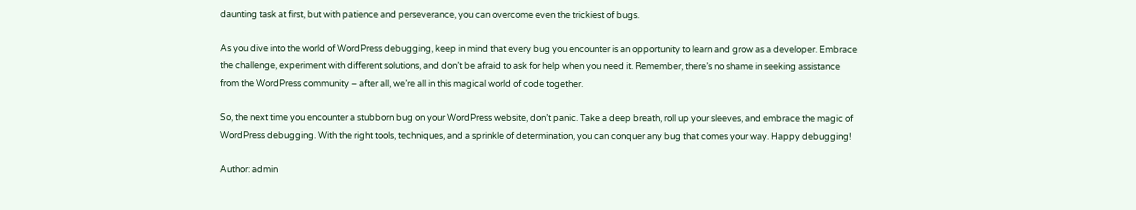daunting task at first, but with patience and perseverance, you can overcome even the trickiest of bugs.

As you dive into the world of WordPress debugging, keep in mind that every bug you encounter is an opportunity to learn and grow as a developer. Embrace the challenge, experiment with different solutions, and don’t be afraid to ask for help when you need it. Remember, there’s no shame in seeking assistance from the WordPress community – after all, we’re all in this magical world of code together.

So, the next time you encounter a stubborn bug on your WordPress website, don’t panic. Take a deep breath, roll up your sleeves, and embrace the magic of WordPress debugging. With the right tools, techniques, and a sprinkle of determination, you can conquer any bug that comes your way. Happy debugging!

Author: admin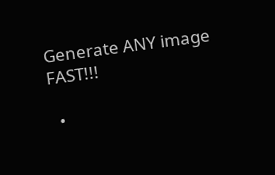Generate ANY image FAST!!!

  •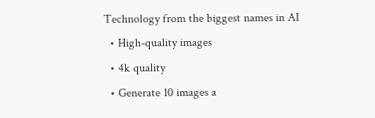Technology from the biggest names in AI
  • High-quality images
  • 4k quality
  • Generate 10 images a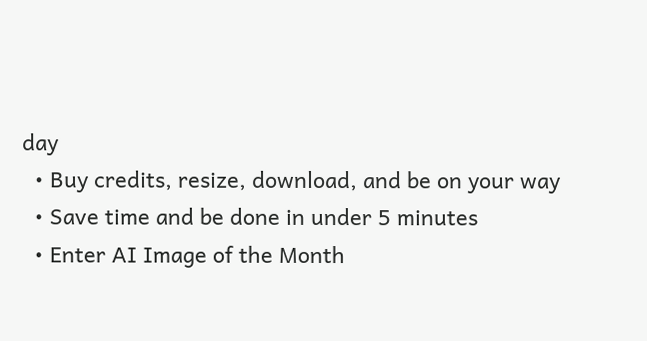day
  • Buy credits, resize, download, and be on your way
  • Save time and be done in under 5 minutes
  • Enter AI Image of the Month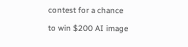contest for a chance to win $200 AI image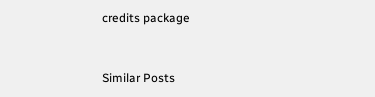credits package



Similar Posts